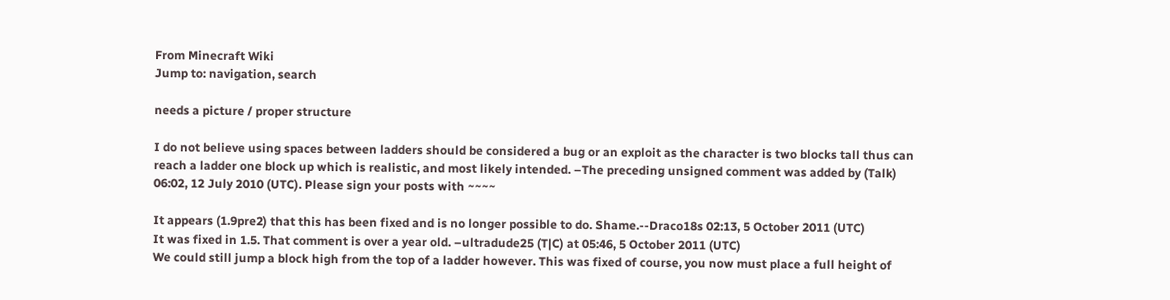From Minecraft Wiki
Jump to: navigation, search

needs a picture / proper structure

I do not believe using spaces between ladders should be considered a bug or an exploit as the character is two blocks tall thus can reach a ladder one block up which is realistic, and most likely intended. –The preceding unsigned comment was added by (Talk) 06:02, 12 July 2010 (UTC). Please sign your posts with ~~~~

It appears (1.9pre2) that this has been fixed and is no longer possible to do. Shame.--Draco18s 02:13, 5 October 2011 (UTC)
It was fixed in 1.5. That comment is over a year old. –ultradude25 (T|C) at 05:46, 5 October 2011 (UTC)
We could still jump a block high from the top of a ladder however. This was fixed of course, you now must place a full height of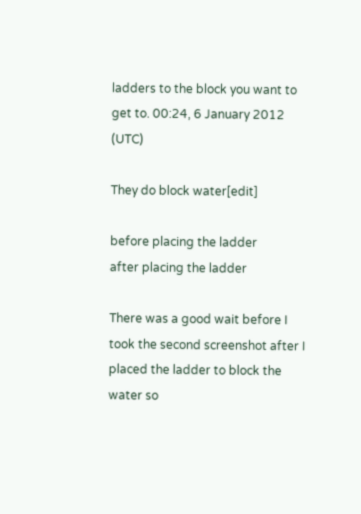ladders to the block you want to get to. 00:24, 6 January 2012 (UTC)

They do block water[edit]

before placing the ladder
after placing the ladder

There was a good wait before I took the second screenshot after I placed the ladder to block the water so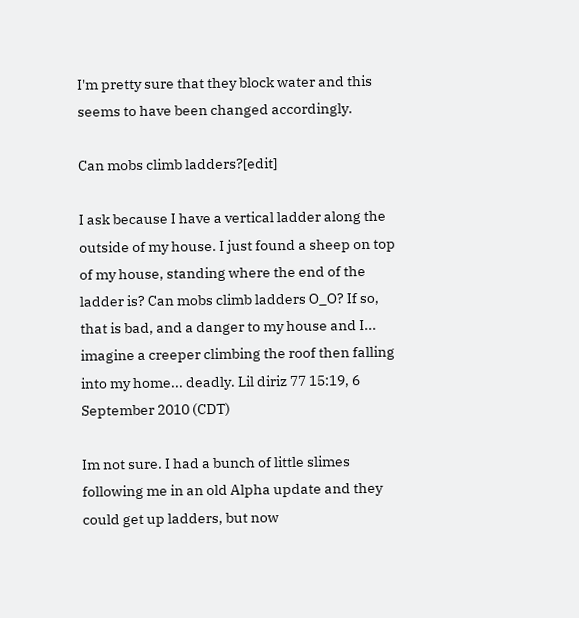I'm pretty sure that they block water and this seems to have been changed accordingly.

Can mobs climb ladders?[edit]

I ask because I have a vertical ladder along the outside of my house. I just found a sheep on top of my house, standing where the end of the ladder is? Can mobs climb ladders O_O? If so, that is bad, and a danger to my house and I... imagine a creeper climbing the roof then falling into my home... deadly. Lil diriz 77 15:19, 6 September 2010 (CDT)

Im not sure. I had a bunch of little slimes following me in an old Alpha update and they could get up ladders, but now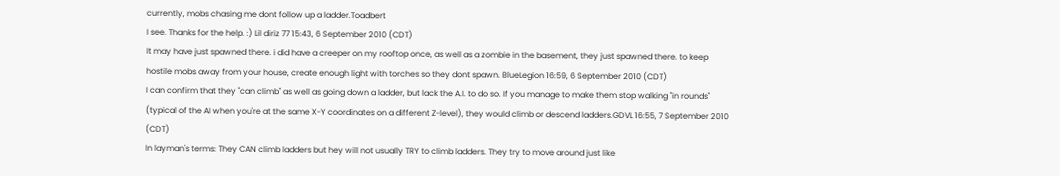currently, mobs chasing me dont follow up a ladder.Toadbert
I see. Thanks for the help. :) Lil diriz 77 15:43, 6 September 2010 (CDT)
It may have just spawned there. i did have a creeper on my rooftop once, as well as a zombie in the basement, they just spawned there. to keep hostile mobs away from your house, create enough light with torches so they dont spawn. BlueLegion 16:59, 6 September 2010 (CDT)
I can confirm that they "can climb" as well as going down a ladder, but lack the A.I. to do so. If you manage to make them stop walking "in rounds" (typical of the AI when you're at the same X-Y coordinates on a different Z-level), they would climb or descend ladders.GDVL 16:55, 7 September 2010 (CDT)
In layman's terms: They CAN climb ladders but hey will not usually TRY to climb ladders. They try to move around just like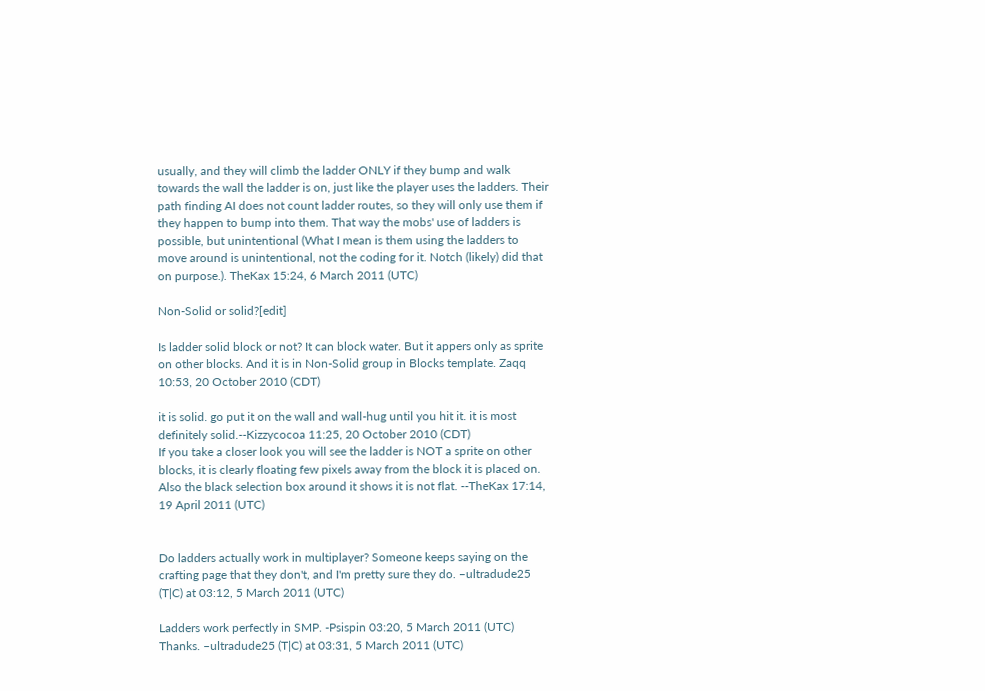usually, and they will climb the ladder ONLY if they bump and walk towards the wall the ladder is on, just like the player uses the ladders. Their path finding AI does not count ladder routes, so they will only use them if they happen to bump into them. That way the mobs' use of ladders is possible, but unintentional (What I mean is them using the ladders to move around is unintentional, not the coding for it. Notch (likely) did that on purpose.). TheKax 15:24, 6 March 2011 (UTC)

Non-Solid or solid?[edit]

Is ladder solid block or not? It can block water. But it appers only as sprite on other blocks. And it is in Non-Solid group in Blocks template. Zaqq 10:53, 20 October 2010 (CDT)

it is solid. go put it on the wall and wall-hug until you hit it. it is most definitely solid.--Kizzycocoa 11:25, 20 October 2010 (CDT)
If you take a closer look you will see the ladder is NOT a sprite on other blocks, it is clearly floating few pixels away from the block it is placed on. Also the black selection box around it shows it is not flat. --TheKax 17:14, 19 April 2011 (UTC)


Do ladders actually work in multiplayer? Someone keeps saying on the crafting page that they don't, and I'm pretty sure they do. –ultradude25 (T|C) at 03:12, 5 March 2011 (UTC)

Ladders work perfectly in SMP. -Psispin 03:20, 5 March 2011 (UTC)
Thanks. –ultradude25 (T|C) at 03:31, 5 March 2011 (UTC)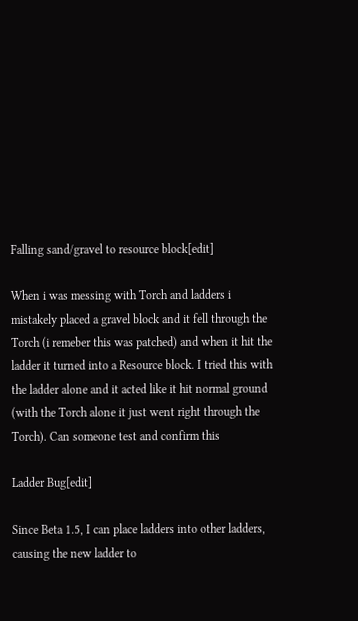Falling sand/gravel to resource block[edit]

When i was messing with Torch and ladders i mistakely placed a gravel block and it fell through the Torch (i remeber this was patched) and when it hit the ladder it turned into a Resource block. I tried this with the ladder alone and it acted like it hit normal ground (with the Torch alone it just went right through the Torch). Can someone test and confirm this

Ladder Bug[edit]

Since Beta 1.5, I can place ladders into other ladders, causing the new ladder to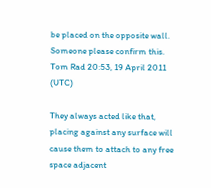be placed on the opposite wall. Someone please confirm this. Tom Rad 20:53, 19 April 2011 (UTC)

They always acted like that, placing against any surface will cause them to attach to any free space adjacent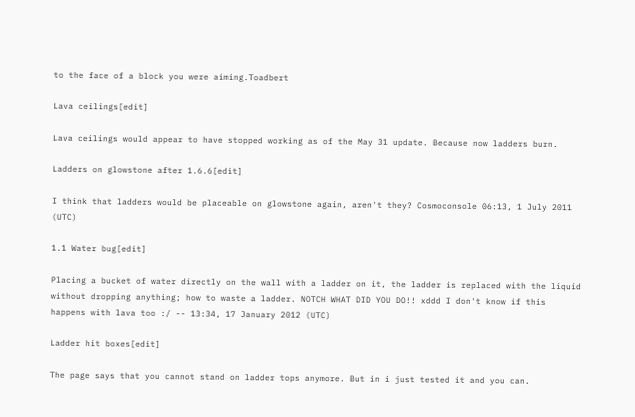to the face of a block you were aiming.Toadbert

Lava ceilings[edit]

Lava ceilings would appear to have stopped working as of the May 31 update. Because now ladders burn.

Ladders on glowstone after 1.6.6[edit]

I think that ladders would be placeable on glowstone again, aren't they? Cosmoconsole 06:13, 1 July 2011 (UTC)

1.1 Water bug[edit]

Placing a bucket of water directly on the wall with a ladder on it, the ladder is replaced with the liquid without dropping anything; how to waste a ladder. NOTCH WHAT DID YOU DO!! xddd I don't know if this happens with lava too :/ -- 13:34, 17 January 2012 (UTC)

Ladder hit boxes[edit]

The page says that you cannot stand on ladder tops anymore. But in i just tested it and you can.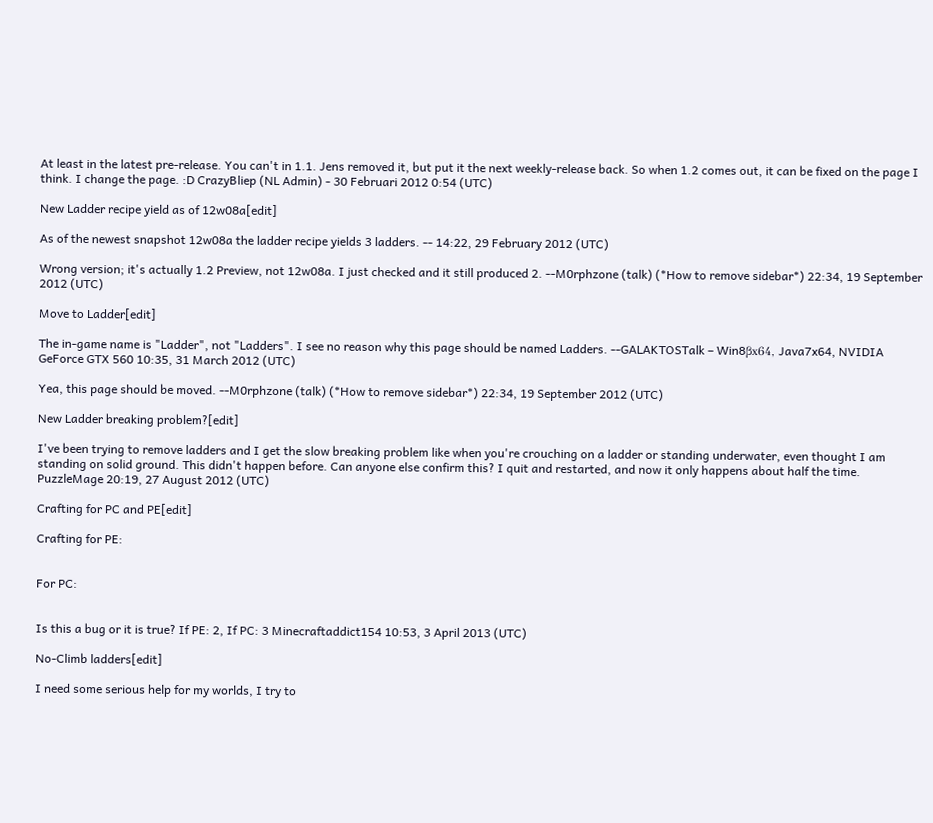At least in the latest pre-release. You can't in 1.1. Jens removed it, but put it the next weekly-release back. So when 1.2 comes out, it can be fixed on the page I think. I change the page. :D CrazyBliep (NL Admin) - 30 Februari 2012 0:54 (UTC)

New Ladder recipe yield as of 12w08a[edit]

As of the newest snapshot 12w08a the ladder recipe yields 3 ladders. -- 14:22, 29 February 2012 (UTC)

Wrong version; it's actually 1.2 Preview, not 12w08a. I just checked and it still produced 2. --M0rphzone (talk) (*How to remove sidebar*) 22:34, 19 September 2012 (UTC)

Move to Ladder[edit]

The in-game name is "Ladder", not "Ladders". I see no reason why this page should be named Ladders. --GALAKTOSTalk – Win8βx64, Java7x64, NVIDIA GeForce GTX 560 10:35, 31 March 2012 (UTC)

Yea, this page should be moved. --M0rphzone (talk) (*How to remove sidebar*) 22:34, 19 September 2012 (UTC)

New Ladder breaking problem?[edit]

I've been trying to remove ladders and I get the slow breaking problem like when you're crouching on a ladder or standing underwater, even thought I am standing on solid ground. This didn't happen before. Can anyone else confirm this? I quit and restarted, and now it only happens about half the time. PuzzleMage 20:19, 27 August 2012 (UTC)

Crafting for PC and PE[edit]

Crafting for PE:


For PC:


Is this a bug or it is true? If PE: 2, If PC: 3 Minecraftaddict154 10:53, 3 April 2013 (UTC)

No-Climb ladders[edit]

I need some serious help for my worlds, I try to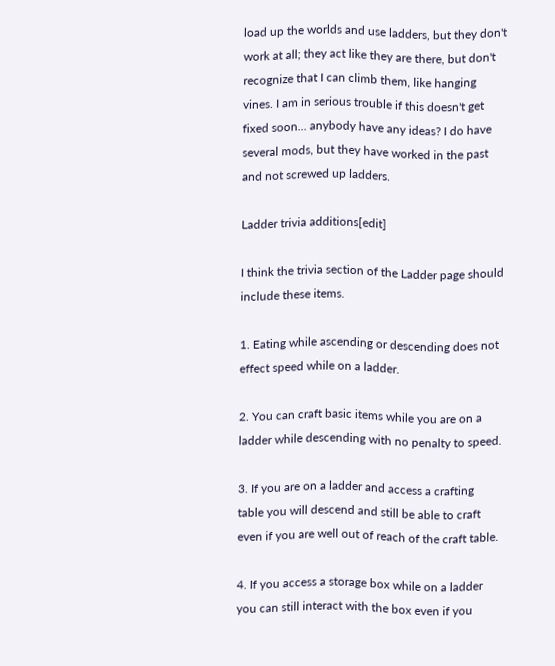load up the worlds and use ladders, but they don't work at all; they act like they are there, but don't recognize that I can climb them, like hanging vines. I am in serious trouble if this doesn't get fixed soon... anybody have any ideas? I do have several mods, but they have worked in the past and not screwed up ladders.

Ladder trivia additions[edit]

I think the trivia section of the Ladder page should include these items.

1. Eating while ascending or descending does not effect speed while on a ladder.

2. You can craft basic items while you are on a ladder while descending with no penalty to speed.

3. If you are on a ladder and access a crafting table you will descend and still be able to craft even if you are well out of reach of the craft table.

4. If you access a storage box while on a ladder you can still interact with the box even if you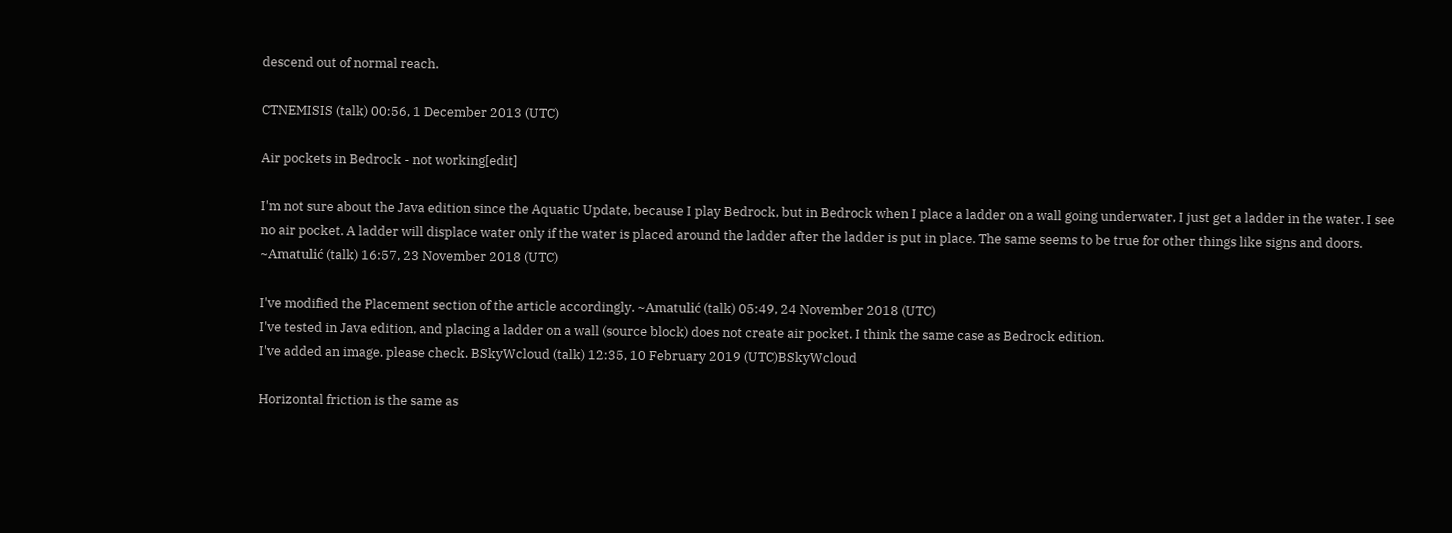descend out of normal reach.

CTNEMISIS (talk) 00:56, 1 December 2013 (UTC)

Air pockets in Bedrock - not working[edit]

I'm not sure about the Java edition since the Aquatic Update, because I play Bedrock, but in Bedrock when I place a ladder on a wall going underwater, I just get a ladder in the water. I see no air pocket. A ladder will displace water only if the water is placed around the ladder after the ladder is put in place. The same seems to be true for other things like signs and doors. ~Amatulić (talk) 16:57, 23 November 2018 (UTC)

I've modified the Placement section of the article accordingly. ~Amatulić (talk) 05:49, 24 November 2018 (UTC)
I've tested in Java edition, and placing a ladder on a wall (source block) does not create air pocket. I think the same case as Bedrock edition.
I've added an image. please check. BSkyWcloud (talk) 12:35, 10 February 2019 (UTC)BSkyWcloud

Horizontal friction is the same as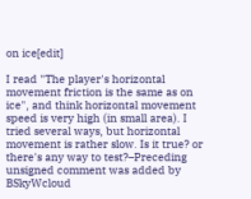on ice[edit]

I read "The player's horizontal movement friction is the same as on ice", and think horizontal movement speed is very high (in small area). I tried several ways, but horizontal movement is rather slow. Is it true? or there's any way to test?–Preceding unsigned comment was added by BSkyWcloud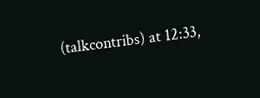(talkcontribs) at 12:33,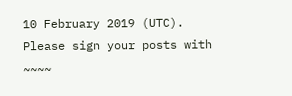10 February 2019 (UTC). Please sign your posts with ~~~~